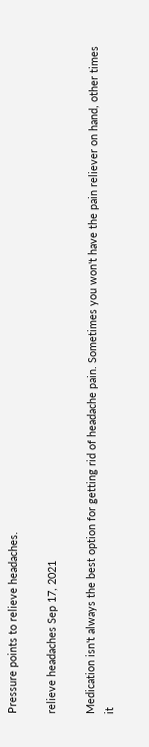Pressure points to relieve headaches.

relieve headaches Sep 17, 2021

Medication isn't always the best option for getting rid of headache pain. Sometimes you won't have the pain reliever on hand, other times it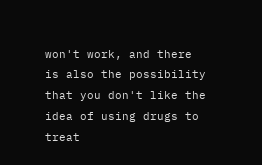won't work, and there is also the possibility that you don't like the idea of using drugs to treat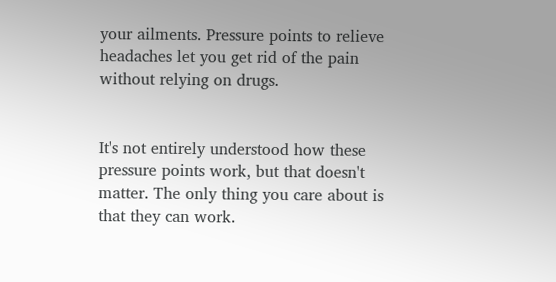your ailments. Pressure points to relieve headaches let you get rid of the pain without relying on drugs.


It's not entirely understood how these pressure points work, but that doesn't matter. The only thing you care about is that they can work.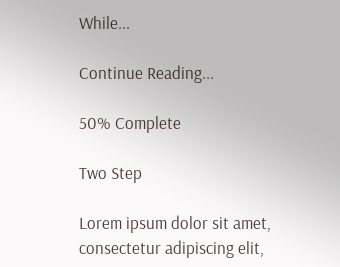While...

Continue Reading...

50% Complete

Two Step

Lorem ipsum dolor sit amet, consectetur adipiscing elit,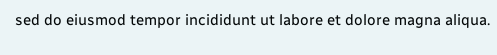sed do eiusmod tempor incididunt ut labore et dolore magna aliqua.